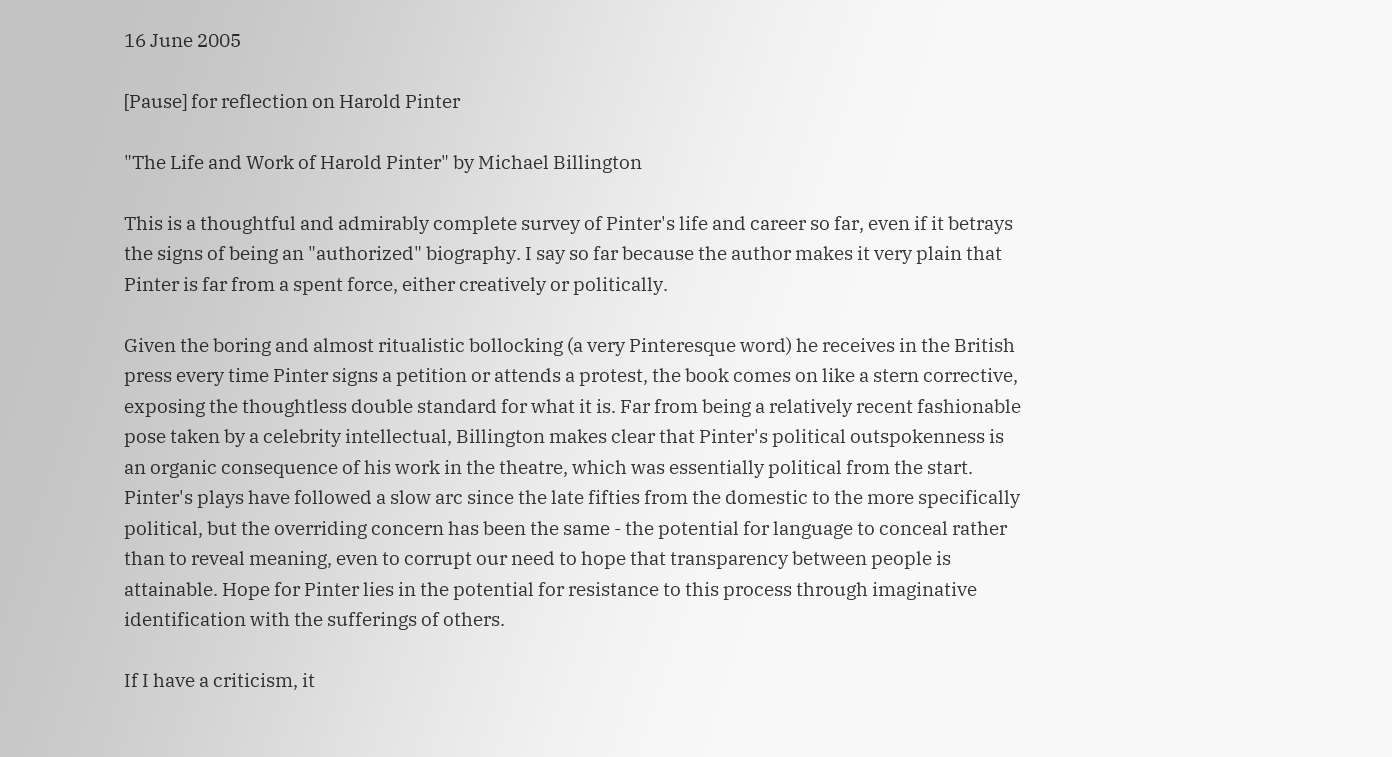16 June 2005

[Pause] for reflection on Harold Pinter

"The Life and Work of Harold Pinter" by Michael Billington

This is a thoughtful and admirably complete survey of Pinter's life and career so far, even if it betrays the signs of being an "authorized" biography. I say so far because the author makes it very plain that Pinter is far from a spent force, either creatively or politically.

Given the boring and almost ritualistic bollocking (a very Pinteresque word) he receives in the British press every time Pinter signs a petition or attends a protest, the book comes on like a stern corrective, exposing the thoughtless double standard for what it is. Far from being a relatively recent fashionable pose taken by a celebrity intellectual, Billington makes clear that Pinter's political outspokenness is an organic consequence of his work in the theatre, which was essentially political from the start. Pinter's plays have followed a slow arc since the late fifties from the domestic to the more specifically political, but the overriding concern has been the same - the potential for language to conceal rather than to reveal meaning, even to corrupt our need to hope that transparency between people is attainable. Hope for Pinter lies in the potential for resistance to this process through imaginative identification with the sufferings of others.

If I have a criticism, it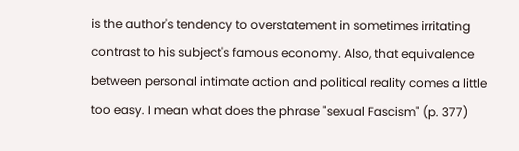is the author's tendency to overstatement in sometimes irritating contrast to his subject's famous economy. Also, that equivalence between personal intimate action and political reality comes a little too easy. I mean what does the phrase "sexual Fascism" (p. 377)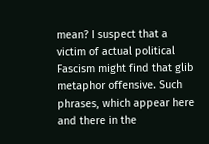mean? I suspect that a victim of actual political Fascism might find that glib metaphor offensive. Such phrases, which appear here and there in the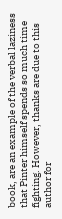book, are an example of the verbal laziness that Pinter himself spends so much time fighting. However, thanks are due to this author for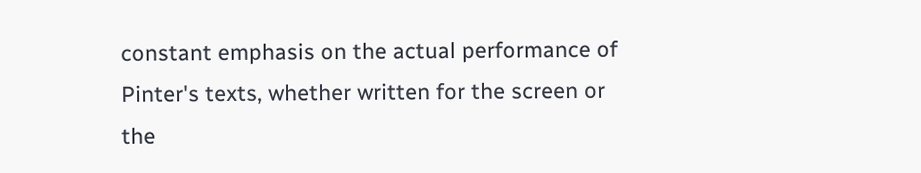constant emphasis on the actual performance of Pinter's texts, whether written for the screen or the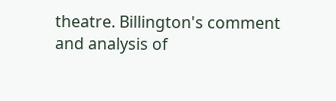theatre. Billington's comment and analysis of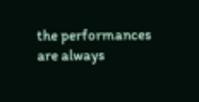the performances are always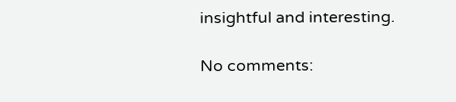insightful and interesting.

No comments: